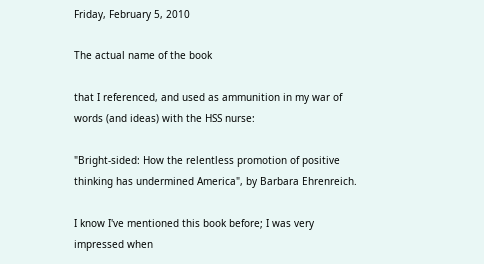Friday, February 5, 2010

The actual name of the book

that I referenced, and used as ammunition in my war of words (and ideas) with the HSS nurse:

"Bright-sided: How the relentless promotion of positive thinking has undermined America", by Barbara Ehrenreich.

I know I've mentioned this book before; I was very impressed when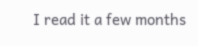I read it a few months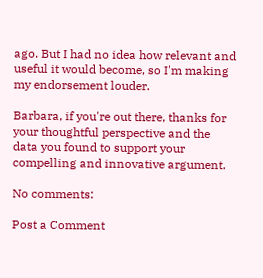ago. But I had no idea how relevant and useful it would become, so I'm making my endorsement louder.

Barbara, if you're out there, thanks for your thoughtful perspective and the data you found to support your compelling and innovative argument.

No comments:

Post a Comment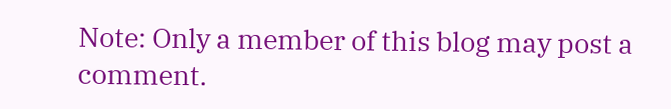Note: Only a member of this blog may post a comment.